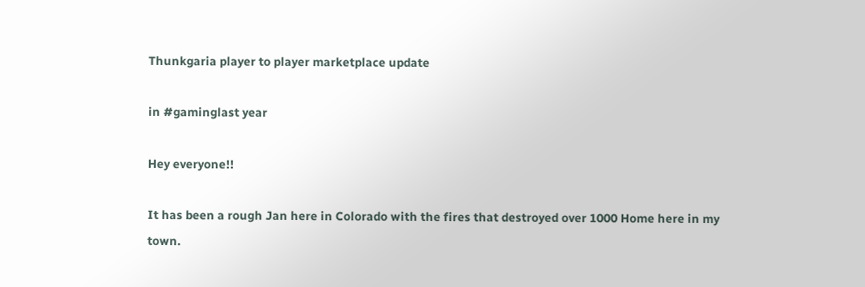Thunkgaria player to player marketplace update

in #gaminglast year

Hey everyone!!

It has been a rough Jan here in Colorado with the fires that destroyed over 1000 Home here in my town.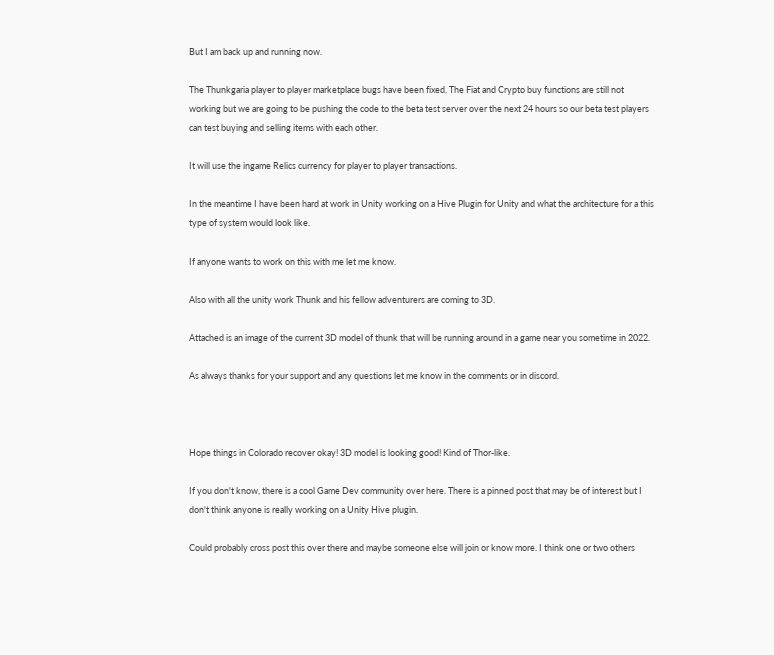But I am back up and running now.

The Thunkgaria player to player marketplace bugs have been fixed. The Fiat and Crypto buy functions are still not working but we are going to be pushing the code to the beta test server over the next 24 hours so our beta test players can test buying and selling items with each other.

It will use the ingame Relics currency for player to player transactions.

In the meantime I have been hard at work in Unity working on a Hive Plugin for Unity and what the architecture for a this type of system would look like.

If anyone wants to work on this with me let me know.

Also with all the unity work Thunk and his fellow adventurers are coming to 3D.

Attached is an image of the current 3D model of thunk that will be running around in a game near you sometime in 2022.

As always thanks for your support and any questions let me know in the comments or in discord.



Hope things in Colorado recover okay! 3D model is looking good! Kind of Thor-like.

If you don't know, there is a cool Game Dev community over here. There is a pinned post that may be of interest but I don't think anyone is really working on a Unity Hive plugin.

Could probably cross post this over there and maybe someone else will join or know more. I think one or two others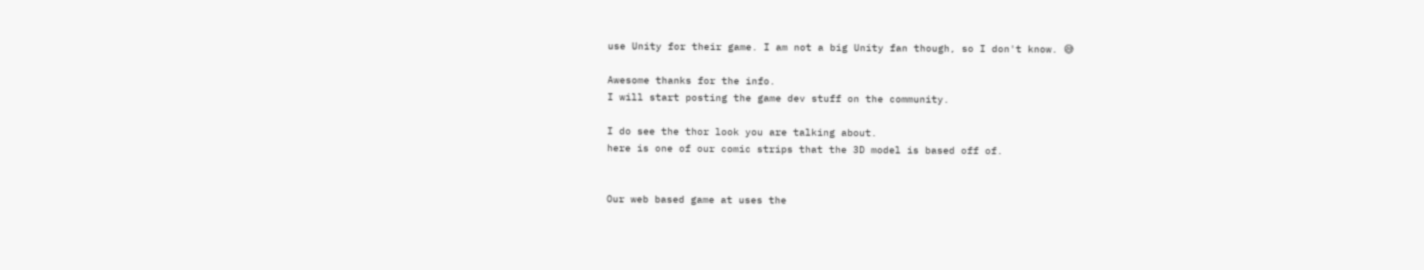use Unity for their game. I am not a big Unity fan though, so I don't know. 😅

Awesome thanks for the info.
I will start posting the game dev stuff on the community.

I do see the thor look you are talking about.
here is one of our comic strips that the 3D model is based off of.


Our web based game at uses the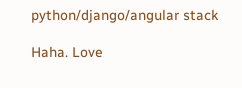python/django/angular stack

Haha. Love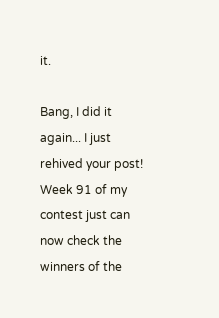it.

Bang, I did it again... I just rehived your post!
Week 91 of my contest just can now check the winners of the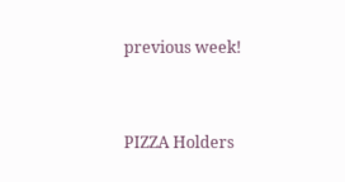previous week!


PIZZA Holders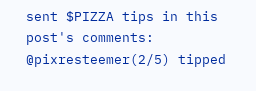sent $PIZZA tips in this post's comments:
@pixresteemer(2/5) tipped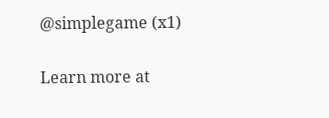@simplegame (x1)

Learn more at